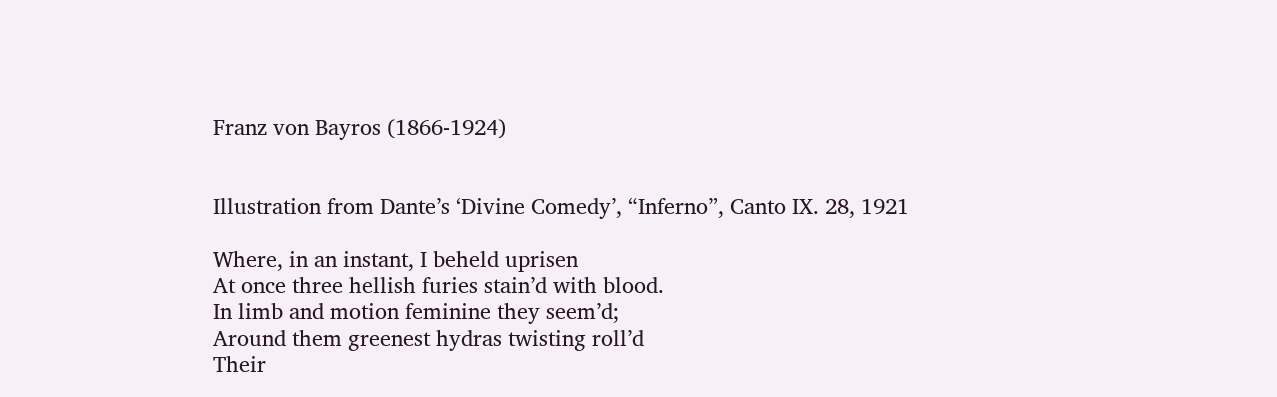Franz von Bayros (1866-1924)


Illustration from Dante’s ‘Divine Comedy’, “Inferno”, Canto IX. 28, 1921

Where, in an instant, I beheld uprisen
At once three hellish furies stain’d with blood.
In limb and motion feminine they seem’d;
Around them greenest hydras twisting roll’d
Their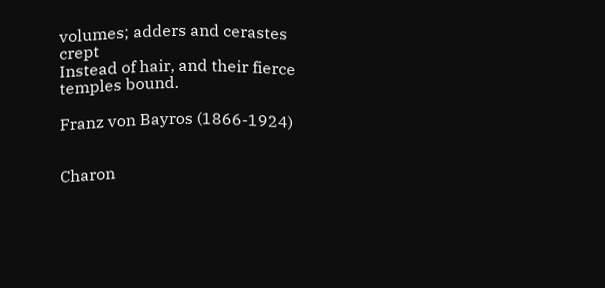volumes; adders and cerastes crept
Instead of hair, and their fierce temples bound.

Franz von Bayros (1866-1924)


Charon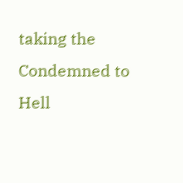taking the Condemned to Hell